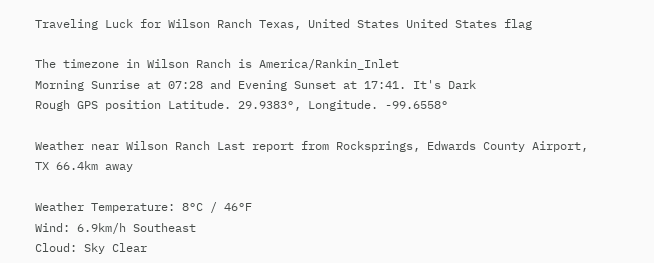Traveling Luck for Wilson Ranch Texas, United States United States flag

The timezone in Wilson Ranch is America/Rankin_Inlet
Morning Sunrise at 07:28 and Evening Sunset at 17:41. It's Dark
Rough GPS position Latitude. 29.9383°, Longitude. -99.6558°

Weather near Wilson Ranch Last report from Rocksprings, Edwards County Airport, TX 66.4km away

Weather Temperature: 8°C / 46°F
Wind: 6.9km/h Southeast
Cloud: Sky Clear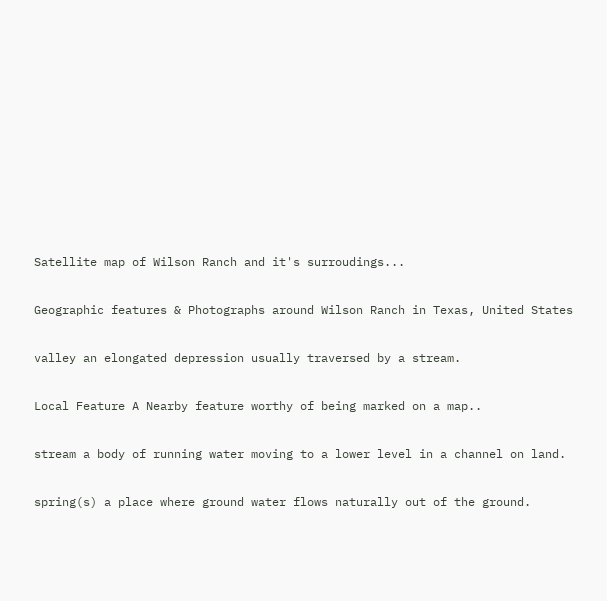Satellite map of Wilson Ranch and it's surroudings...

Geographic features & Photographs around Wilson Ranch in Texas, United States

valley an elongated depression usually traversed by a stream.

Local Feature A Nearby feature worthy of being marked on a map..

stream a body of running water moving to a lower level in a channel on land.

spring(s) a place where ground water flows naturally out of the ground.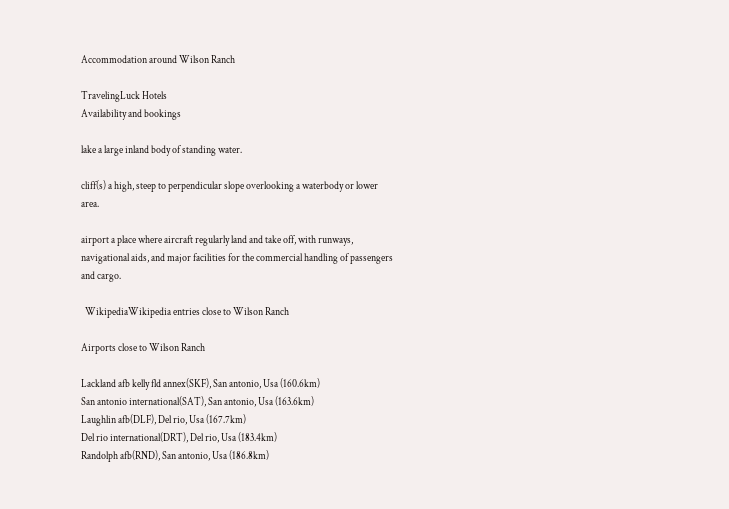Accommodation around Wilson Ranch

TravelingLuck Hotels
Availability and bookings

lake a large inland body of standing water.

cliff(s) a high, steep to perpendicular slope overlooking a waterbody or lower area.

airport a place where aircraft regularly land and take off, with runways, navigational aids, and major facilities for the commercial handling of passengers and cargo.

  WikipediaWikipedia entries close to Wilson Ranch

Airports close to Wilson Ranch

Lackland afb kelly fld annex(SKF), San antonio, Usa (160.6km)
San antonio international(SAT), San antonio, Usa (163.6km)
Laughlin afb(DLF), Del rio, Usa (167.7km)
Del rio international(DRT), Del rio, Usa (183.4km)
Randolph afb(RND), San antonio, Usa (186.8km)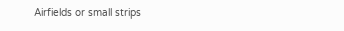Airfields or small strips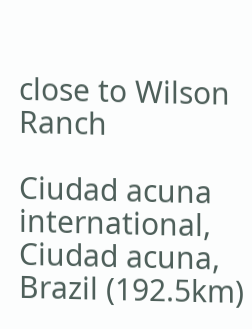close to Wilson Ranch

Ciudad acuna international, Ciudad acuna, Brazil (192.5km)